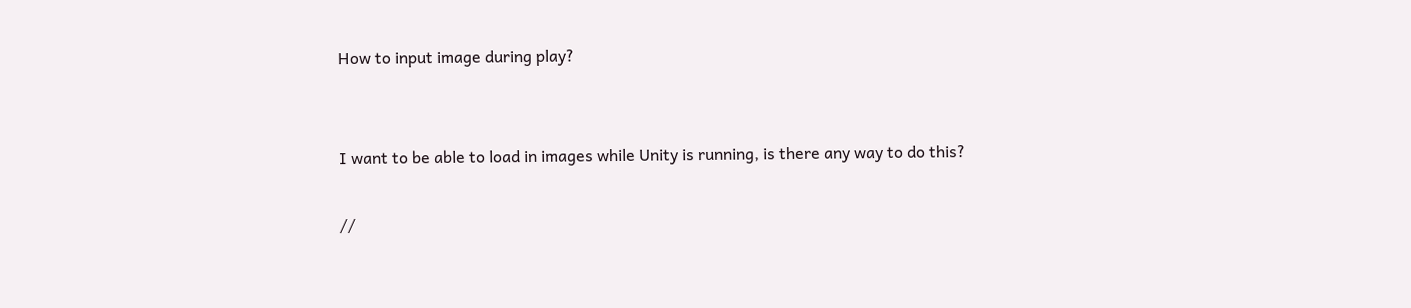How to input image during play?


I want to be able to load in images while Unity is running, is there any way to do this?

//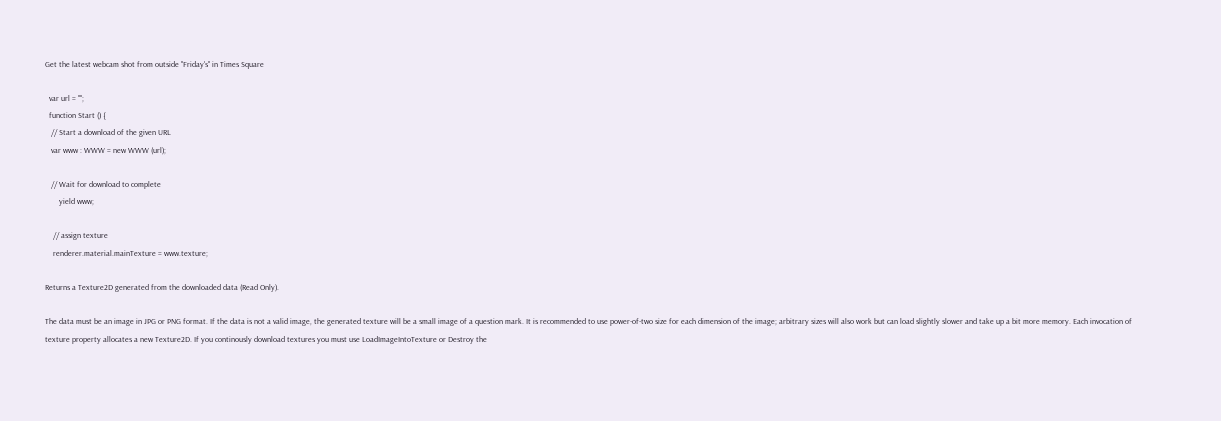Get the latest webcam shot from outside "Friday's" in Times Square

  var url = "";
  function Start () {
   // Start a download of the given URL
   var www : WWW = new WWW (url);

   // Wait for download to complete
       yield www;

    // assign texture
    renderer.material.mainTexture = www.texture;

Returns a Texture2D generated from the downloaded data (Read Only).

The data must be an image in JPG or PNG format. If the data is not a valid image, the generated texture will be a small image of a question mark. It is recommended to use power-of-two size for each dimension of the image; arbitrary sizes will also work but can load slightly slower and take up a bit more memory. Each invocation of texture property allocates a new Texture2D. If you continously download textures you must use LoadImageIntoTexture or Destroy the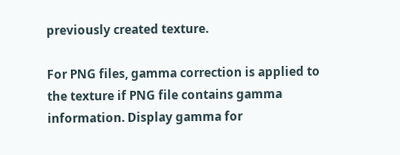previously created texture.

For PNG files, gamma correction is applied to the texture if PNG file contains gamma information. Display gamma for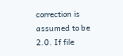correction is assumed to be 2.0. If file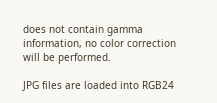does not contain gamma information, no color correction will be performed.

JPG files are loaded into RGB24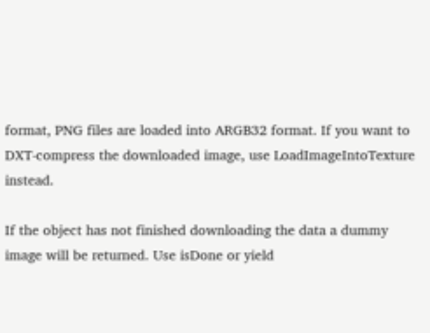format, PNG files are loaded into ARGB32 format. If you want to DXT-compress the downloaded image, use LoadImageIntoTexture instead.

If the object has not finished downloading the data a dummy image will be returned. Use isDone or yield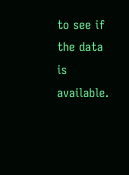to see if the data is available.